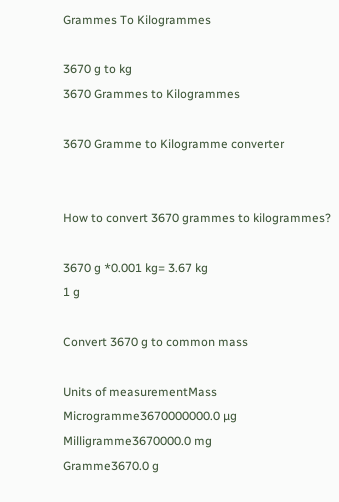Grammes To Kilogrammes

3670 g to kg
3670 Grammes to Kilogrammes

3670 Gramme to Kilogramme converter


How to convert 3670 grammes to kilogrammes?

3670 g *0.001 kg= 3.67 kg
1 g

Convert 3670 g to common mass

Units of measurementMass
Microgramme3670000000.0 µg
Milligramme3670000.0 mg
Gramme3670.0 g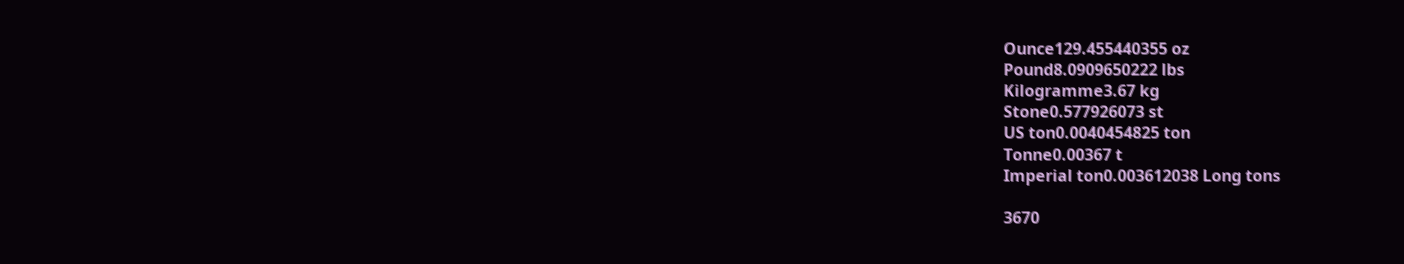Ounce129.455440355 oz
Pound8.0909650222 lbs
Kilogramme3.67 kg
Stone0.577926073 st
US ton0.0040454825 ton
Tonne0.00367 t
Imperial ton0.003612038 Long tons

3670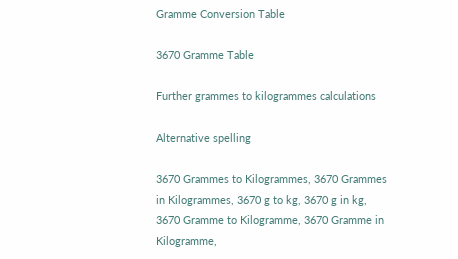Gramme Conversion Table

3670 Gramme Table

Further grammes to kilogrammes calculations

Alternative spelling

3670 Grammes to Kilogrammes, 3670 Grammes in Kilogrammes, 3670 g to kg, 3670 g in kg, 3670 Gramme to Kilogramme, 3670 Gramme in Kilogramme,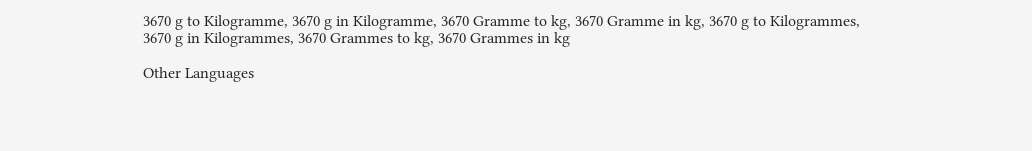3670 g to Kilogramme, 3670 g in Kilogramme, 3670 Gramme to kg, 3670 Gramme in kg, 3670 g to Kilogrammes, 3670 g in Kilogrammes, 3670 Grammes to kg, 3670 Grammes in kg

Other Languages